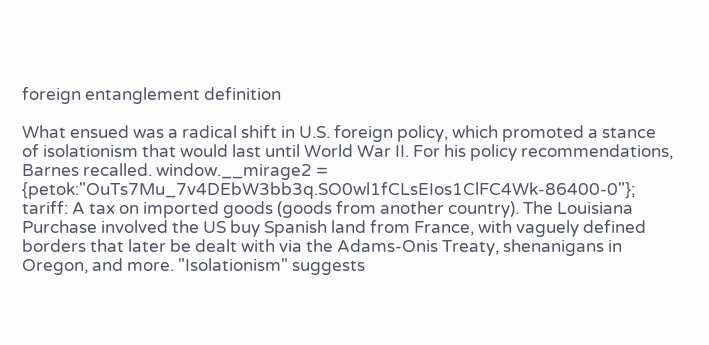foreign entanglement definition

What ensued was a radical shift in U.S. foreign policy, which promoted a stance of isolationism that would last until World War II. For his policy recommendations, Barnes recalled. window.__mirage2 = {petok:"OuTs7Mu_7v4DEbW3bb3q.SO0wl1fCLsEIos1ClFC4Wk-86400-0"}; tariff: A tax on imported goods (goods from another country). The Louisiana Purchase involved the US buy Spanish land from France, with vaguely defined borders that later be dealt with via the Adams-Onis Treaty, shenanigans in Oregon, and more. "Isolationism" suggests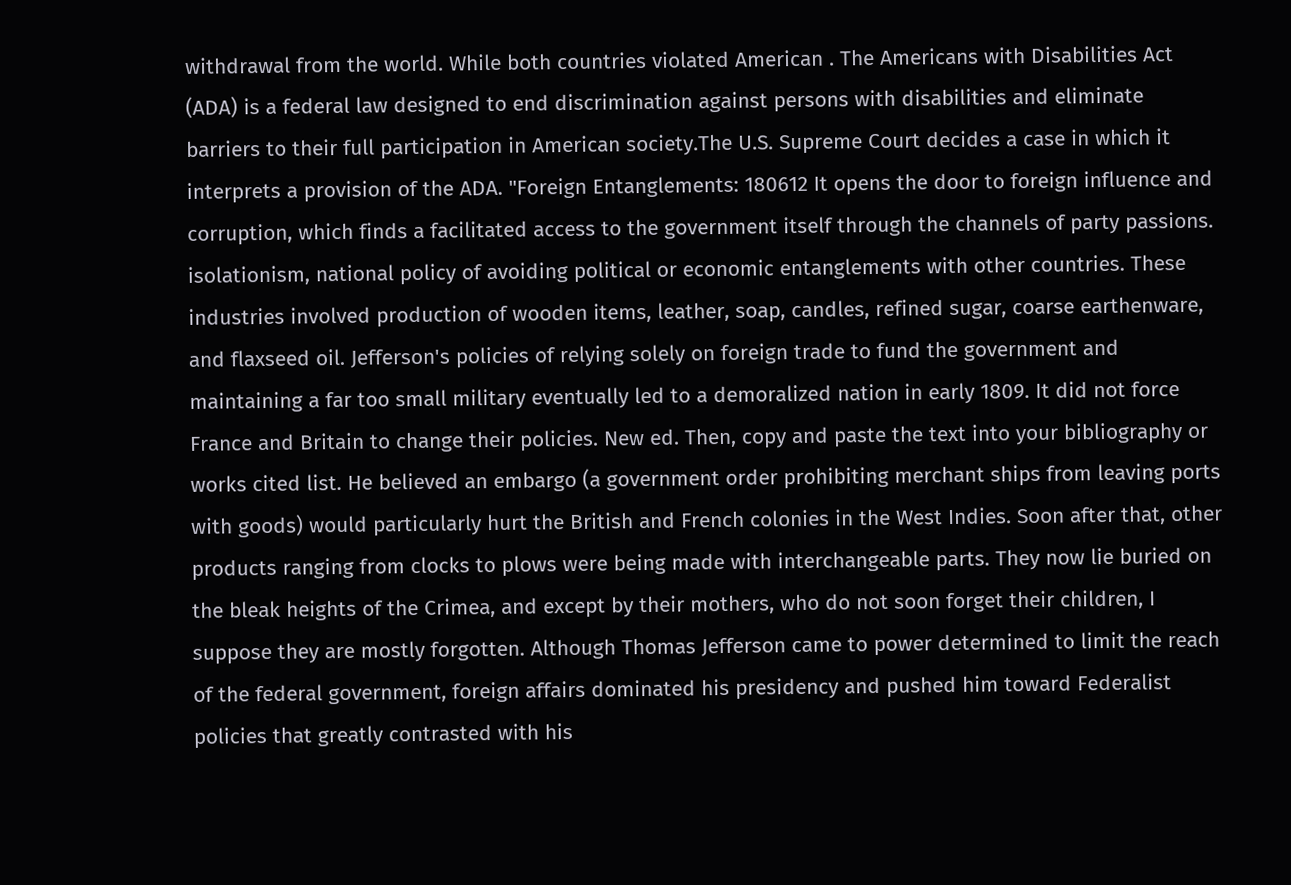withdrawal from the world. While both countries violated American . The Americans with Disabilities Act (ADA) is a federal law designed to end discrimination against persons with disabilities and eliminate barriers to their full participation in American society.The U.S. Supreme Court decides a case in which it interprets a provision of the ADA. "Foreign Entanglements: 180612 It opens the door to foreign influence and corruption, which finds a facilitated access to the government itself through the channels of party passions. isolationism, national policy of avoiding political or economic entanglements with other countries. These industries involved production of wooden items, leather, soap, candles, refined sugar, coarse earthenware, and flaxseed oil. Jefferson's policies of relying solely on foreign trade to fund the government and maintaining a far too small military eventually led to a demoralized nation in early 1809. It did not force France and Britain to change their policies. New ed. Then, copy and paste the text into your bibliography or works cited list. He believed an embargo (a government order prohibiting merchant ships from leaving ports with goods) would particularly hurt the British and French colonies in the West Indies. Soon after that, other products ranging from clocks to plows were being made with interchangeable parts. They now lie buried on the bleak heights of the Crimea, and except by their mothers, who do not soon forget their children, I suppose they are mostly forgotten. Although Thomas Jefferson came to power determined to limit the reach of the federal government, foreign affairs dominated his presidency and pushed him toward Federalist policies that greatly contrasted with his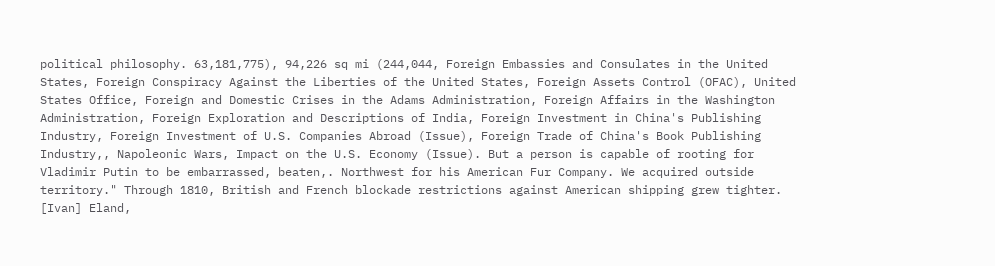political philosophy. 63,181,775), 94,226 sq mi (244,044, Foreign Embassies and Consulates in the United States, Foreign Conspiracy Against the Liberties of the United States, Foreign Assets Control (OFAC), United States Office, Foreign and Domestic Crises in the Adams Administration, Foreign Affairs in the Washington Administration, Foreign Exploration and Descriptions of India, Foreign Investment in China's Publishing Industry, Foreign Investment of U.S. Companies Abroad (Issue), Foreign Trade of China's Book Publishing Industry,, Napoleonic Wars, Impact on the U.S. Economy (Issue). But a person is capable of rooting for Vladimir Putin to be embarrassed, beaten,. Northwest for his American Fur Company. We acquired outside territory." Through 1810, British and French blockade restrictions against American shipping grew tighter. [Ivan] Eland,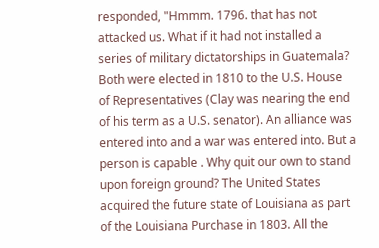responded, "Hmmm. 1796. that has not attacked us. What if it had not installed a series of military dictatorships in Guatemala? Both were elected in 1810 to the U.S. House of Representatives (Clay was nearing the end of his term as a U.S. senator). An alliance was entered into and a war was entered into. But a person is capable . Why quit our own to stand upon foreign ground? The United States acquired the future state of Louisiana as part of the Louisiana Purchase in 1803. All the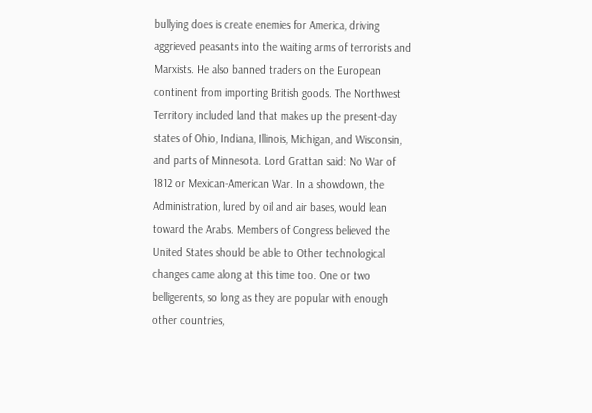bullying does is create enemies for America, driving aggrieved peasants into the waiting arms of terrorists and Marxists. He also banned traders on the European continent from importing British goods. The Northwest Territory included land that makes up the present-day states of Ohio, Indiana, Illinois, Michigan, and Wisconsin, and parts of Minnesota. Lord Grattan said: No War of 1812 or Mexican-American War. In a showdown, the Administration, lured by oil and air bases, would lean toward the Arabs. Members of Congress believed the United States should be able to Other technological changes came along at this time too. One or two belligerents, so long as they are popular with enough other countries,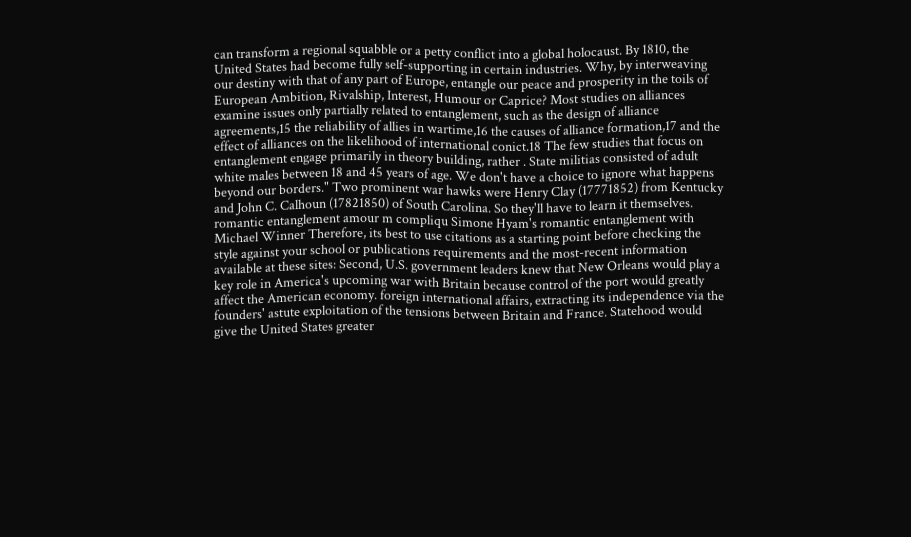can transform a regional squabble or a petty conflict into a global holocaust. By 1810, the United States had become fully self-supporting in certain industries. Why, by interweaving our destiny with that of any part of Europe, entangle our peace and prosperity in the toils of European Ambition, Rivalship, Interest, Humour or Caprice? Most studies on alliances examine issues only partially related to entanglement, such as the design of alliance agreements,15 the reliability of allies in wartime,16 the causes of alliance formation,17 and the effect of alliances on the likelihood of international conict.18 The few studies that focus on entanglement engage primarily in theory building, rather . State militias consisted of adult white males between 18 and 45 years of age. We don't have a choice to ignore what happens beyond our borders." Two prominent war hawks were Henry Clay (17771852) from Kentucky and John C. Calhoun (17821850) of South Carolina. So they'll have to learn it themselves. romantic entanglement amour m compliqu Simone Hyam's romantic entanglement with Michael Winner Therefore, its best to use citations as a starting point before checking the style against your school or publications requirements and the most-recent information available at these sites: Second, U.S. government leaders knew that New Orleans would play a key role in America's upcoming war with Britain because control of the port would greatly affect the American economy. foreign international affairs, extracting its independence via the founders' astute exploitation of the tensions between Britain and France. Statehood would give the United States greater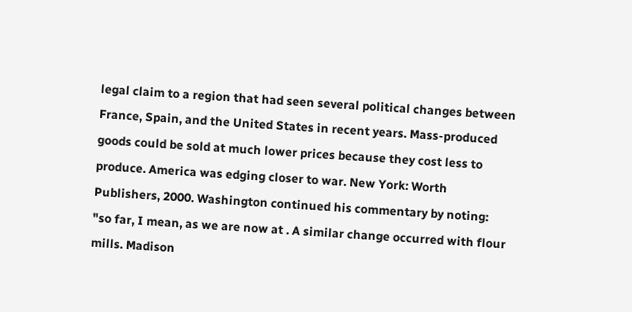legal claim to a region that had seen several political changes between France, Spain, and the United States in recent years. Mass-produced goods could be sold at much lower prices because they cost less to produce. America was edging closer to war. New York: Worth Publishers, 2000. Washington continued his commentary by noting: "so far, I mean, as we are now at . A similar change occurred with flour mills. Madison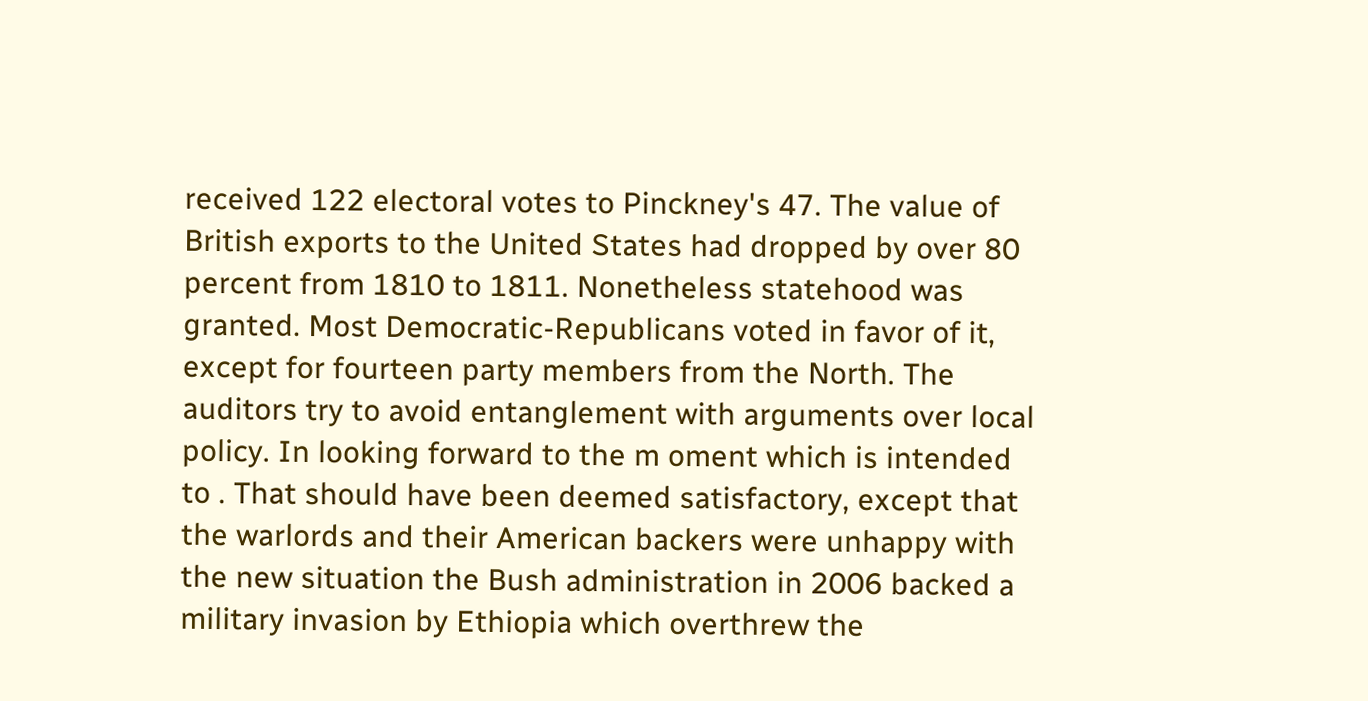received 122 electoral votes to Pinckney's 47. The value of British exports to the United States had dropped by over 80 percent from 1810 to 1811. Nonetheless statehood was granted. Most Democratic-Republicans voted in favor of it, except for fourteen party members from the North. The auditors try to avoid entanglement with arguments over local policy. In looking forward to the m oment which is intended to . That should have been deemed satisfactory, except that the warlords and their American backers were unhappy with the new situation the Bush administration in 2006 backed a military invasion by Ethiopia which overthrew the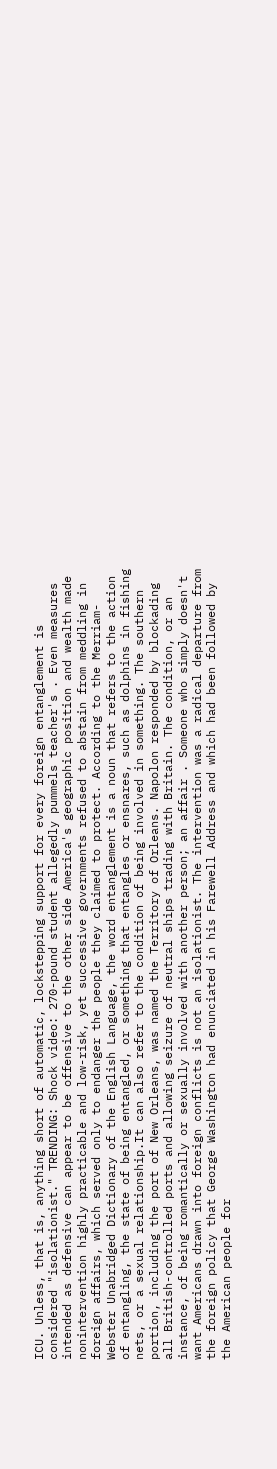ICU. Unless, that is, anything short of automatic, lockstepping support for every foreign entanglement is considered "isolationist." TRENDING: Shock video: 270-pound student allegedly pummels teacher's . Even measures intended as defensive can appear to be offensive to the other side America's geographic position and wealth made nonintervention highly practicable and low-risk, yet successive governments refused to abstain from meddling in foreign affairs, which served only to endanger the people they claimed to protect. According to the Merriam-Webster Unabridged Dictionary of the English Language, the word entanglement is a noun that refers to the action of entangling, the state of being entangled, or something that entangles or ensnares, such as dolphins in fishing nets, or a sexual relationship.It can also refer to the condition of being involved in something. The southern portion, including the port of New Orleans, was named the Territory of Orleans. Napolon responded by blockading all British-controlled ports and allowing seizure of neutral ships trading with Britain. The condition, or an instance, of being romantically or sexually involved with another person; an affair . Someone who simply doesn't want Americans drawn into foreign conflicts is not an isolationist. The intervention was a radical departure from the foreign policy that George Washington had enunciated in his Farewell Address and which had been followed by the American people for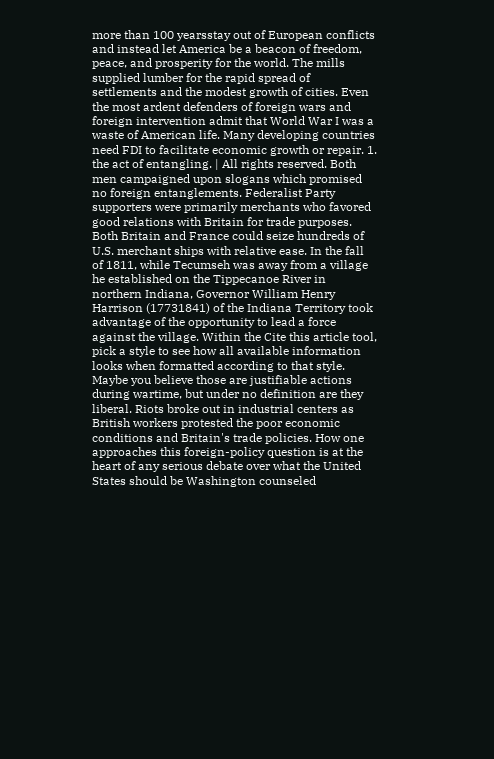more than 100 yearsstay out of European conflicts and instead let America be a beacon of freedom, peace, and prosperity for the world. The mills supplied lumber for the rapid spread of settlements and the modest growth of cities. Even the most ardent defenders of foreign wars and foreign intervention admit that World War I was a waste of American life. Many developing countries need FDI to facilitate economic growth or repair. 1. the act of entangling. | All rights reserved. Both men campaigned upon slogans which promised no foreign entanglements. Federalist Party supporters were primarily merchants who favored good relations with Britain for trade purposes. Both Britain and France could seize hundreds of U.S. merchant ships with relative ease. In the fall of 1811, while Tecumseh was away from a village he established on the Tippecanoe River in northern Indiana, Governor William Henry Harrison (17731841) of the Indiana Territory took advantage of the opportunity to lead a force against the village. Within the Cite this article tool, pick a style to see how all available information looks when formatted according to that style. Maybe you believe those are justifiable actions during wartime, but under no definition are they liberal. Riots broke out in industrial centers as British workers protested the poor economic conditions and Britain's trade policies. How one approaches this foreign-policy question is at the heart of any serious debate over what the United States should be Washington counseled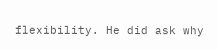flexibility. He did ask why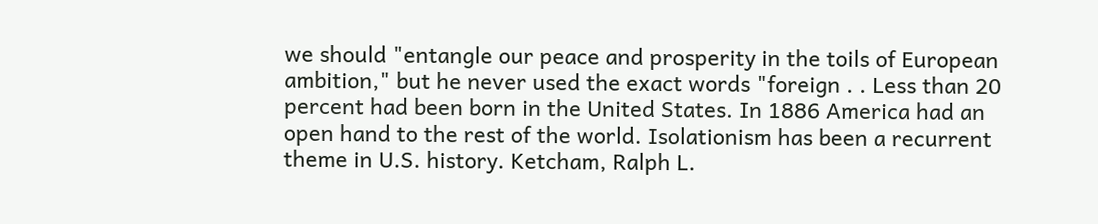we should "entangle our peace and prosperity in the toils of European ambition," but he never used the exact words "foreign . . Less than 20 percent had been born in the United States. In 1886 America had an open hand to the rest of the world. Isolationism has been a recurrent theme in U.S. history. Ketcham, Ralph L.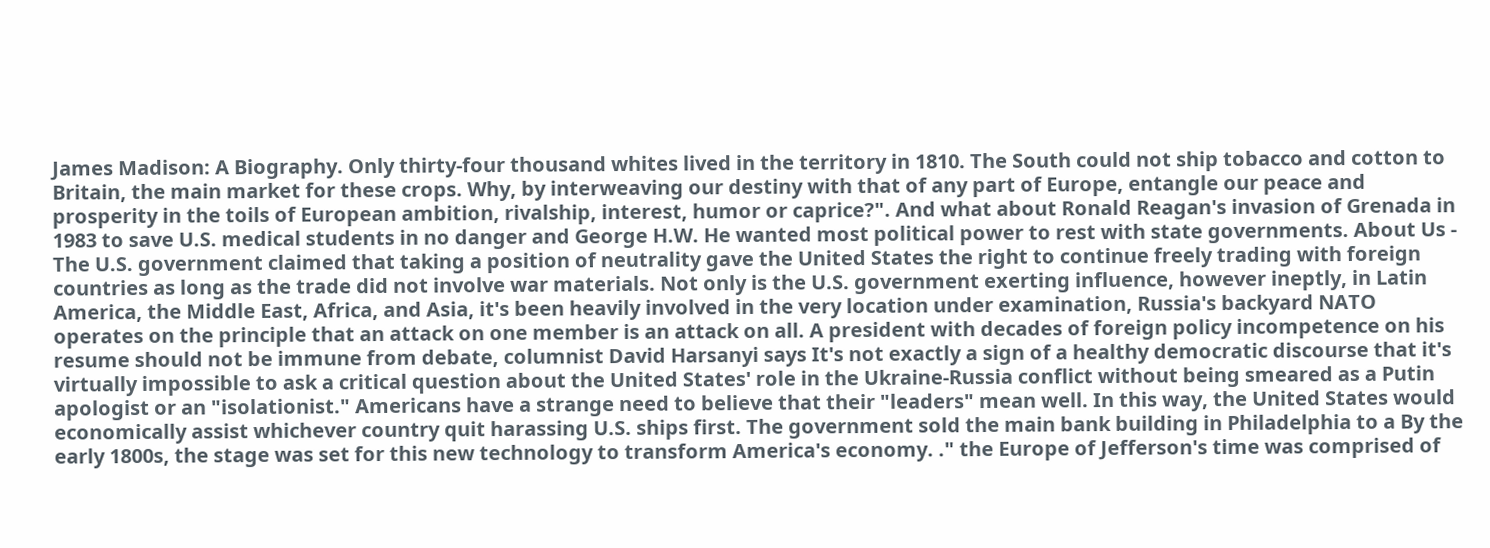James Madison: A Biography. Only thirty-four thousand whites lived in the territory in 1810. The South could not ship tobacco and cotton to Britain, the main market for these crops. Why, by interweaving our destiny with that of any part of Europe, entangle our peace and prosperity in the toils of European ambition, rivalship, interest, humor or caprice?". And what about Ronald Reagan's invasion of Grenada in 1983 to save U.S. medical students in no danger and George H.W. He wanted most political power to rest with state governments. About Us - The U.S. government claimed that taking a position of neutrality gave the United States the right to continue freely trading with foreign countries as long as the trade did not involve war materials. Not only is the U.S. government exerting influence, however ineptly, in Latin America, the Middle East, Africa, and Asia, it's been heavily involved in the very location under examination, Russia's backyard NATO operates on the principle that an attack on one member is an attack on all. A president with decades of foreign policy incompetence on his resume should not be immune from debate, columnist David Harsanyi says It's not exactly a sign of a healthy democratic discourse that it's virtually impossible to ask a critical question about the United States' role in the Ukraine-Russia conflict without being smeared as a Putin apologist or an "isolationist." Americans have a strange need to believe that their "leaders" mean well. In this way, the United States would economically assist whichever country quit harassing U.S. ships first. The government sold the main bank building in Philadelphia to a By the early 1800s, the stage was set for this new technology to transform America's economy. ." the Europe of Jefferson's time was comprised of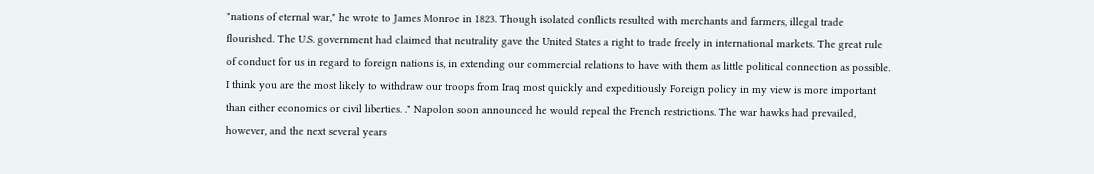"nations of eternal war," he wrote to James Monroe in 1823. Though isolated conflicts resulted with merchants and farmers, illegal trade flourished. The U.S. government had claimed that neutrality gave the United States a right to trade freely in international markets. The great rule of conduct for us in regard to foreign nations is, in extending our commercial relations to have with them as little political connection as possible. I think you are the most likely to withdraw our troops from Iraq most quickly and expeditiously Foreign policy in my view is more important than either economics or civil liberties. ." Napolon soon announced he would repeal the French restrictions. The war hawks had prevailed, however, and the next several years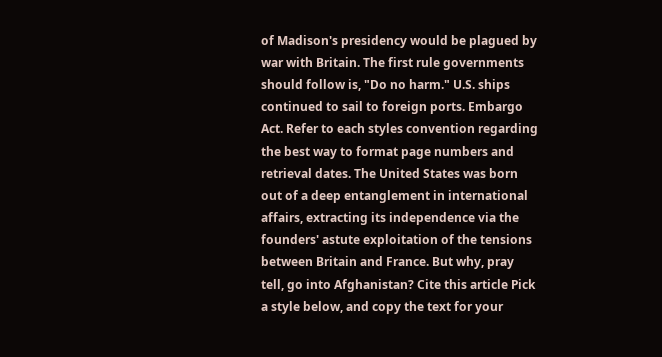of Madison's presidency would be plagued by war with Britain. The first rule governments should follow is, "Do no harm." U.S. ships continued to sail to foreign ports. Embargo Act. Refer to each styles convention regarding the best way to format page numbers and retrieval dates. The United States was born out of a deep entanglement in international affairs, extracting its independence via the founders' astute exploitation of the tensions between Britain and France. But why, pray tell, go into Afghanistan? Cite this article Pick a style below, and copy the text for your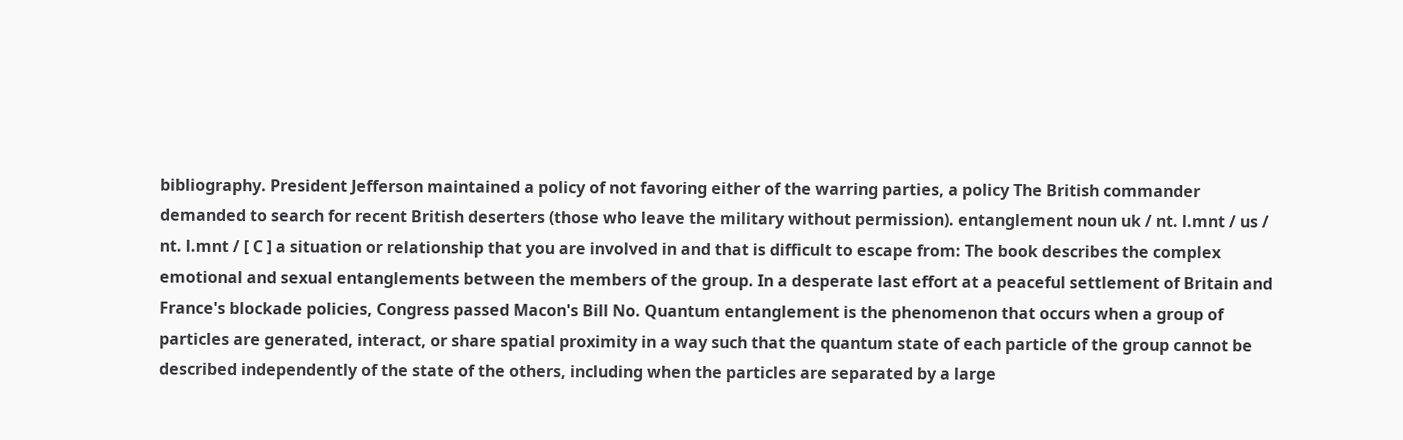bibliography. President Jefferson maintained a policy of not favoring either of the warring parties, a policy The British commander demanded to search for recent British deserters (those who leave the military without permission). entanglement noun uk / nt. l.mnt / us / nt. l.mnt / [ C ] a situation or relationship that you are involved in and that is difficult to escape from: The book describes the complex emotional and sexual entanglements between the members of the group. In a desperate last effort at a peaceful settlement of Britain and France's blockade policies, Congress passed Macon's Bill No. Quantum entanglement is the phenomenon that occurs when a group of particles are generated, interact, or share spatial proximity in a way such that the quantum state of each particle of the group cannot be described independently of the state of the others, including when the particles are separated by a large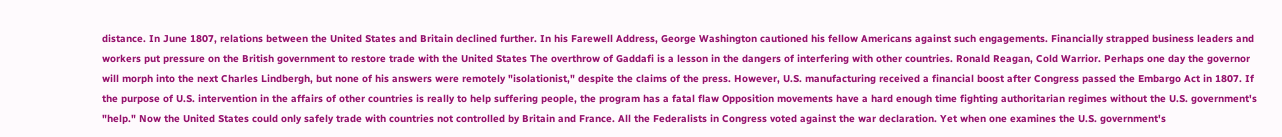distance. In June 1807, relations between the United States and Britain declined further. In his Farewell Address, George Washington cautioned his fellow Americans against such engagements. Financially strapped business leaders and workers put pressure on the British government to restore trade with the United States The overthrow of Gaddafi is a lesson in the dangers of interfering with other countries. Ronald Reagan, Cold Warrior. Perhaps one day the governor will morph into the next Charles Lindbergh, but none of his answers were remotely "isolationist," despite the claims of the press. However, U.S. manufacturing received a financial boost after Congress passed the Embargo Act in 1807. If the purpose of U.S. intervention in the affairs of other countries is really to help suffering people, the program has a fatal flaw Opposition movements have a hard enough time fighting authoritarian regimes without the U.S. government's "help." Now the United States could only safely trade with countries not controlled by Britain and France. All the Federalists in Congress voted against the war declaration. Yet when one examines the U.S. government's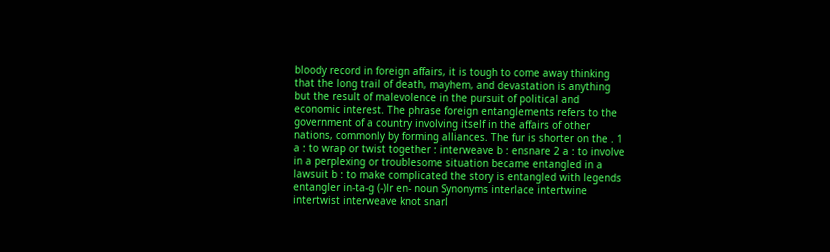bloody record in foreign affairs, it is tough to come away thinking that the long trail of death, mayhem, and devastation is anything but the result of malevolence in the pursuit of political and economic interest. The phrase foreign entanglements refers to the government of a country involving itself in the affairs of other nations, commonly by forming alliances. The fur is shorter on the . 1 a : to wrap or twist together : interweave b : ensnare 2 a : to involve in a perplexing or troublesome situation became entangled in a lawsuit b : to make complicated the story is entangled with legends entangler in-ta-g (-)lr en- noun Synonyms interlace intertwine intertwist interweave knot snarl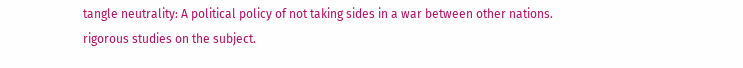tangle neutrality: A political policy of not taking sides in a war between other nations. rigorous studies on the subject.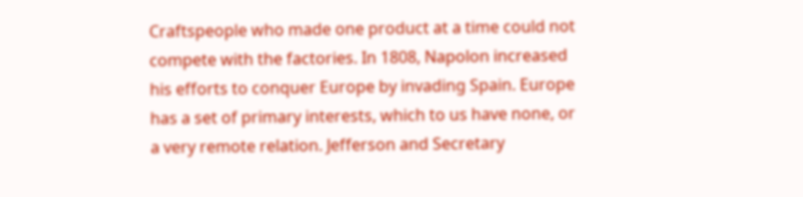Craftspeople who made one product at a time could not compete with the factories. In 1808, Napolon increased his efforts to conquer Europe by invading Spain. Europe has a set of primary interests, which to us have none, or a very remote relation. Jefferson and Secretary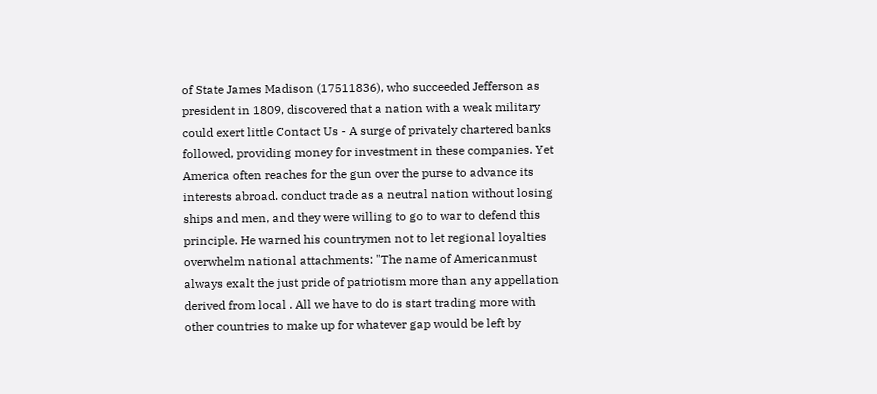of State James Madison (17511836), who succeeded Jefferson as president in 1809, discovered that a nation with a weak military could exert little Contact Us - A surge of privately chartered banks followed, providing money for investment in these companies. Yet America often reaches for the gun over the purse to advance its interests abroad. conduct trade as a neutral nation without losing ships and men, and they were willing to go to war to defend this principle. He warned his countrymen not to let regional loyalties overwhelm national attachments: "The name of Americanmust always exalt the just pride of patriotism more than any appellation derived from local . All we have to do is start trading more with other countries to make up for whatever gap would be left by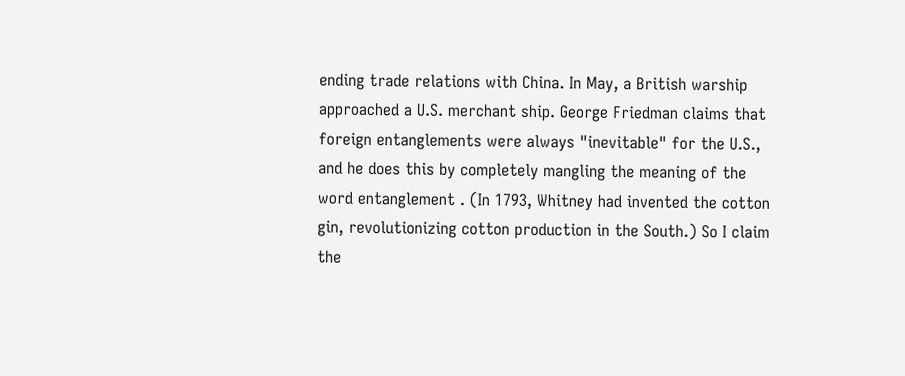ending trade relations with China. In May, a British warship approached a U.S. merchant ship. George Friedman claims that foreign entanglements were always "inevitable" for the U.S., and he does this by completely mangling the meaning of the word entanglement . (In 1793, Whitney had invented the cotton gin, revolutionizing cotton production in the South.) So I claim the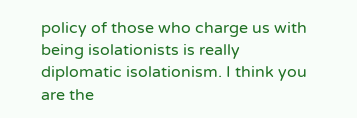policy of those who charge us with being isolationists is really diplomatic isolationism. I think you are the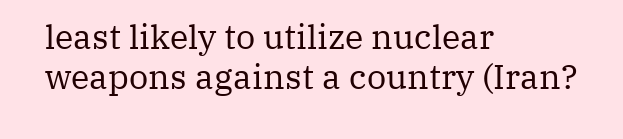least likely to utilize nuclear weapons against a country (Iran?